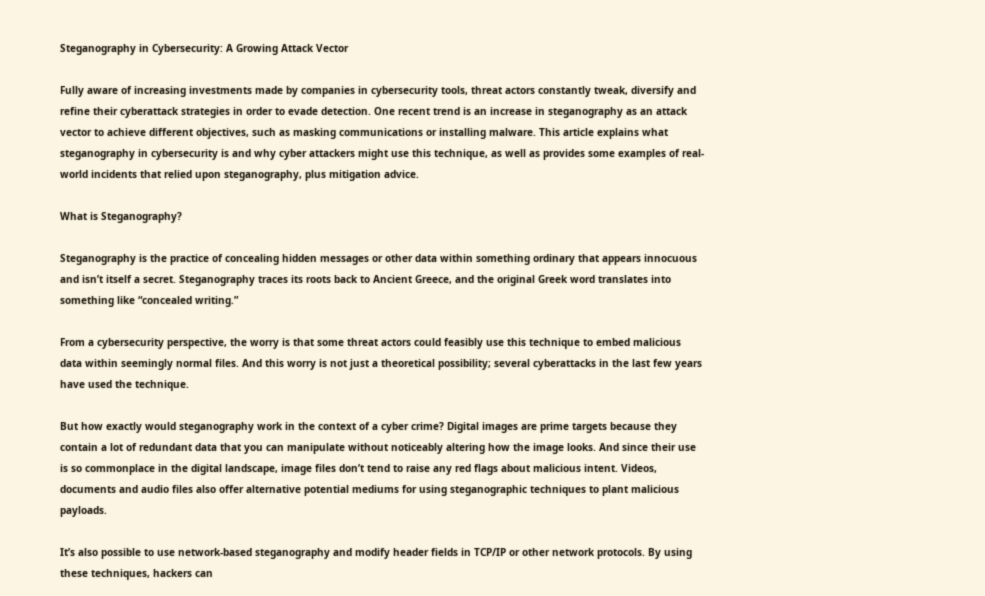Steganography in Cybersecurity: A Growing Attack Vector

Fully aware of increasing investments made by companies in cybersecurity tools, threat actors constantly tweak, diversify and refine their cyberattack strategies in order to evade detection. One recent trend is an increase in steganography as an attack vector to achieve different objectives, such as masking communications or installing malware. This article explains what steganography in cybersecurity is and why cyber attackers might use this technique, as well as provides some examples of real-world incidents that relied upon steganography, plus mitigation advice.

What is Steganography?

Steganography is the practice of concealing hidden messages or other data within something ordinary that appears innocuous and isn’t itself a secret. Steganography traces its roots back to Ancient Greece, and the original Greek word translates into something like “concealed writing.”

From a cybersecurity perspective, the worry is that some threat actors could feasibly use this technique to embed malicious data within seemingly normal files. And this worry is not just a theoretical possibility; several cyberattacks in the last few years have used the technique.

But how exactly would steganography work in the context of a cyber crime? Digital images are prime targets because they contain a lot of redundant data that you can manipulate without noticeably altering how the image looks. And since their use is so commonplace in the digital landscape, image files don’t tend to raise any red flags about malicious intent. Videos, documents and audio files also offer alternative potential mediums for using steganographic techniques to plant malicious payloads.

It’s also possible to use network-based steganography and modify header fields in TCP/IP or other network protocols. By using these techniques, hackers can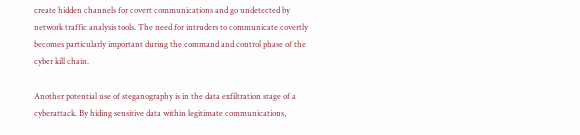create hidden channels for covert communications and go undetected by network traffic analysis tools. The need for intruders to communicate covertly becomes particularly important during the command and control phase of the cyber kill chain.

Another potential use of steganography is in the data exfiltration stage of a cyberattack. By hiding sensitive data within legitimate communications,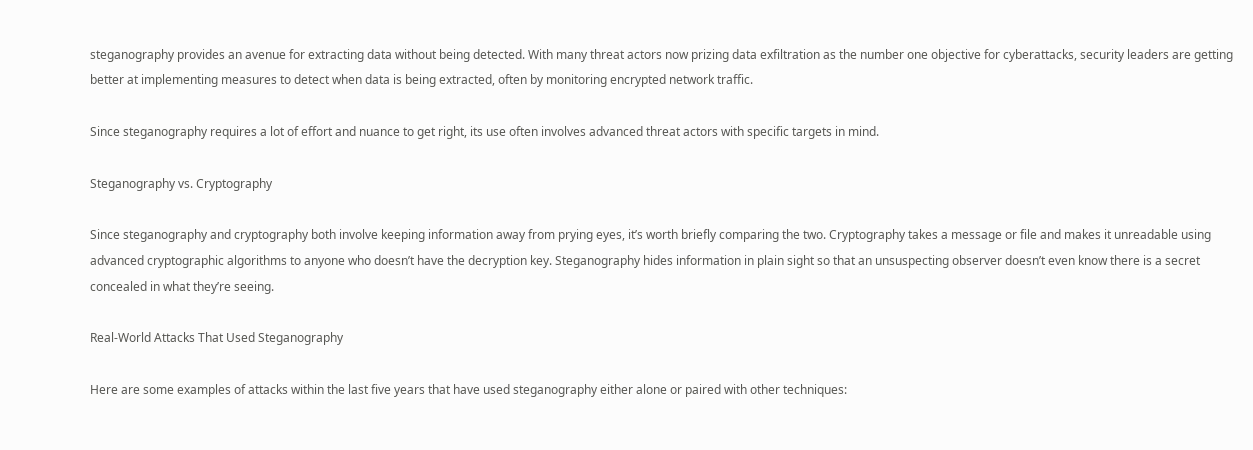steganography provides an avenue for extracting data without being detected. With many threat actors now prizing data exfiltration as the number one objective for cyberattacks, security leaders are getting better at implementing measures to detect when data is being extracted, often by monitoring encrypted network traffic.

Since steganography requires a lot of effort and nuance to get right, its use often involves advanced threat actors with specific targets in mind.

Steganography vs. Cryptography

Since steganography and cryptography both involve keeping information away from prying eyes, it’s worth briefly comparing the two. Cryptography takes a message or file and makes it unreadable using advanced cryptographic algorithms to anyone who doesn’t have the decryption key. Steganography hides information in plain sight so that an unsuspecting observer doesn’t even know there is a secret concealed in what they’re seeing.

Real-World Attacks That Used Steganography

Here are some examples of attacks within the last five years that have used steganography either alone or paired with other techniques: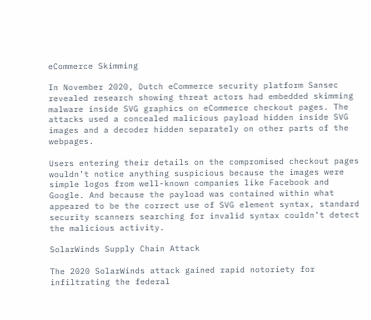eCommerce Skimming

In November 2020, Dutch eCommerce security platform Sansec revealed research showing threat actors had embedded skimming malware inside SVG graphics on eCommerce checkout pages. The attacks used a concealed malicious payload hidden inside SVG images and a decoder hidden separately on other parts of the webpages.

Users entering their details on the compromised checkout pages wouldn’t notice anything suspicious because the images were simple logos from well-known companies like Facebook and Google. And because the payload was contained within what appeared to be the correct use of SVG element syntax, standard security scanners searching for invalid syntax couldn’t detect the malicious activity.

SolarWinds Supply Chain Attack

The 2020 SolarWinds attack gained rapid notoriety for infiltrating the federal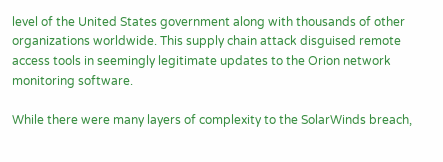level of the United States government along with thousands of other organizations worldwide. This supply chain attack disguised remote access tools in seemingly legitimate updates to the Orion network monitoring software.

While there were many layers of complexity to the SolarWinds breach,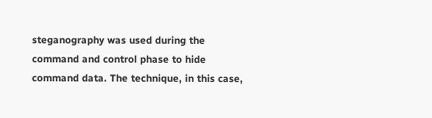steganography was used during the command and control phase to hide command data. The technique, in this case,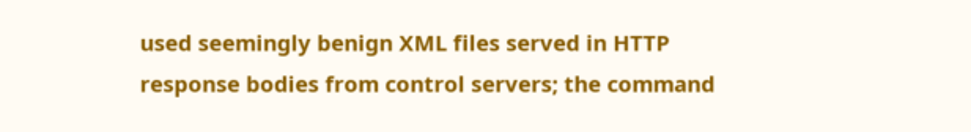used seemingly benign XML files served in HTTP response bodies from control servers; the command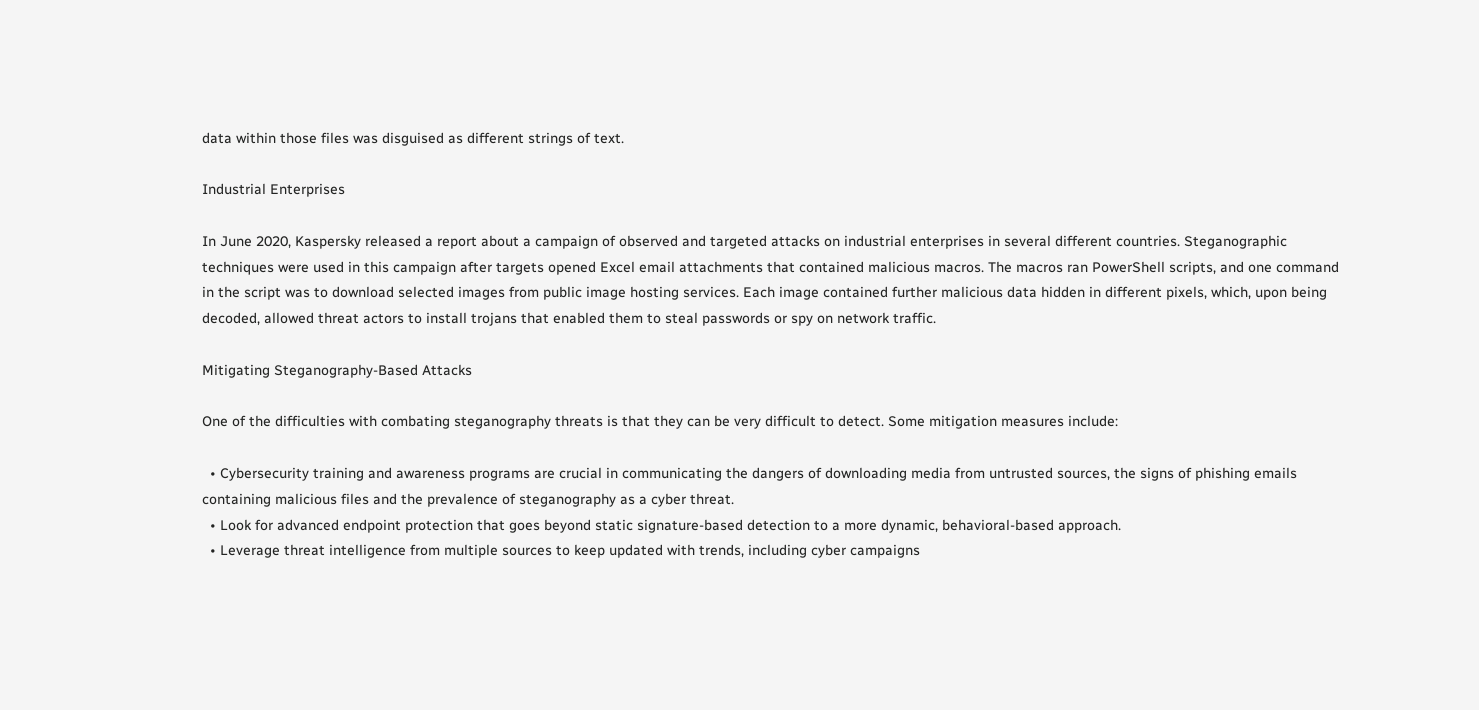data within those files was disguised as different strings of text.

Industrial Enterprises

In June 2020, Kaspersky released a report about a campaign of observed and targeted attacks on industrial enterprises in several different countries. Steganographic techniques were used in this campaign after targets opened Excel email attachments that contained malicious macros. The macros ran PowerShell scripts, and one command in the script was to download selected images from public image hosting services. Each image contained further malicious data hidden in different pixels, which, upon being decoded, allowed threat actors to install trojans that enabled them to steal passwords or spy on network traffic.

Mitigating Steganography-Based Attacks

One of the difficulties with combating steganography threats is that they can be very difficult to detect. Some mitigation measures include:

  • Cybersecurity training and awareness programs are crucial in communicating the dangers of downloading media from untrusted sources, the signs of phishing emails containing malicious files and the prevalence of steganography as a cyber threat.
  • Look for advanced endpoint protection that goes beyond static signature-based detection to a more dynamic, behavioral-based approach.
  • Leverage threat intelligence from multiple sources to keep updated with trends, including cyber campaigns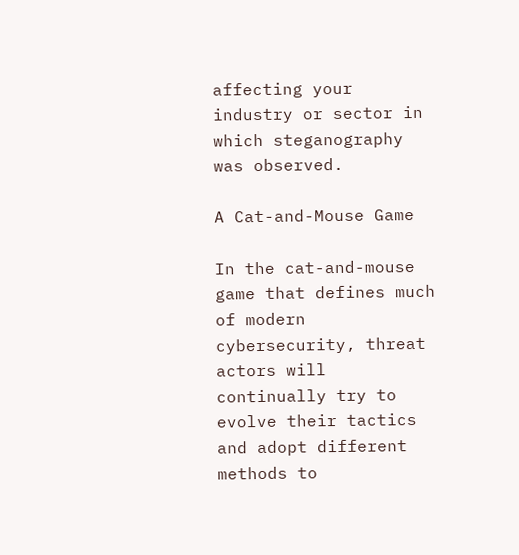affecting your industry or sector in which steganography was observed.

A Cat-and-Mouse Game

In the cat-and-mouse game that defines much of modern cybersecurity, threat actors will continually try to evolve their tactics and adopt different methods to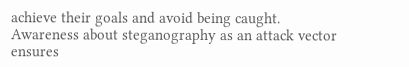achieve their goals and avoid being caught. Awareness about steganography as an attack vector ensures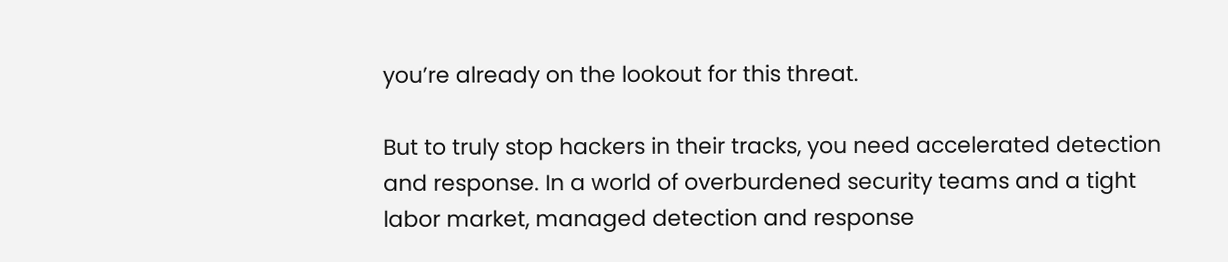you’re already on the lookout for this threat.

But to truly stop hackers in their tracks, you need accelerated detection and response. In a world of overburdened security teams and a tight labor market, managed detection and response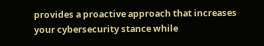provides a proactive approach that increases your cybersecurity stance while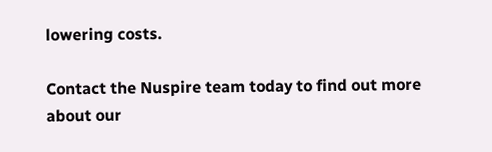lowering costs.

Contact the Nuspire team today to find out more about our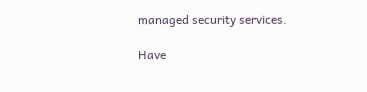managed security services.

Have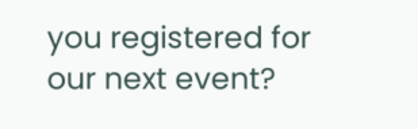you registered for our next event?